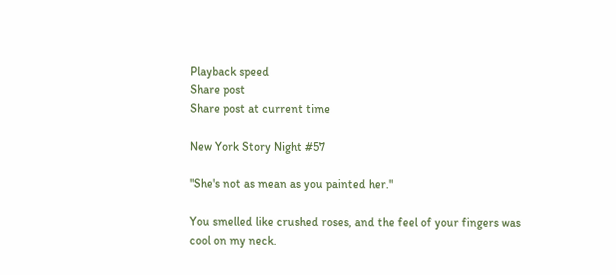Playback speed
Share post
Share post at current time

New York Story Night #57

"She's not as mean as you painted her."

You smelled like crushed roses, and the feel of your fingers was cool on my neck.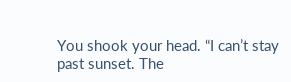You shook your head. “I can’t stay past sunset. The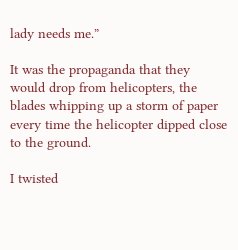lady needs me.”

It was the propaganda that they would drop from helicopters, the blades whipping up a storm of paper every time the helicopter dipped close to the ground.

I twisted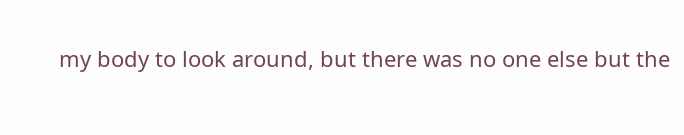my body to look around, but there was no one else but the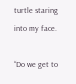turtle staring into my face.

“Do we get to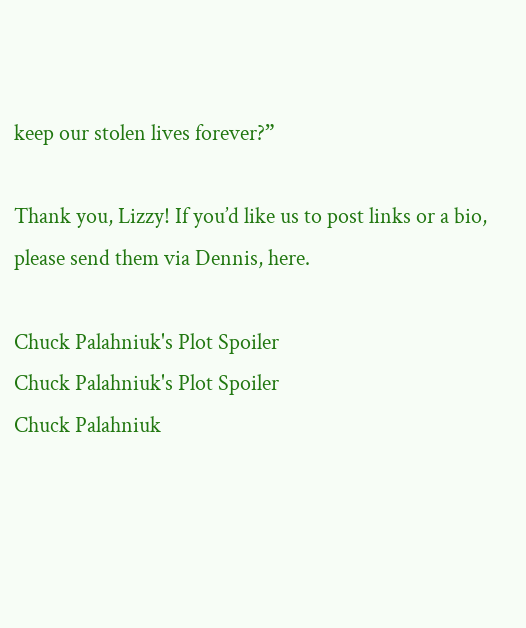keep our stolen lives forever?”

Thank you, Lizzy! If you’d like us to post links or a bio, please send them via Dennis, here.

Chuck Palahniuk's Plot Spoiler
Chuck Palahniuk's Plot Spoiler
Chuck Palahniuk